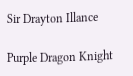Sir Drayton Illance

Purple Dragon Knight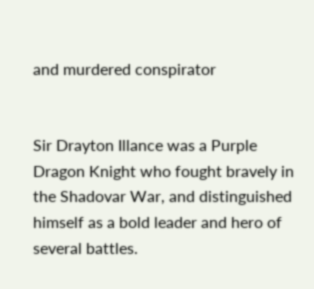and murdered conspirator


Sir Drayton Illance was a Purple Dragon Knight who fought bravely in the Shadovar War, and distinguished himself as a bold leader and hero of several battles.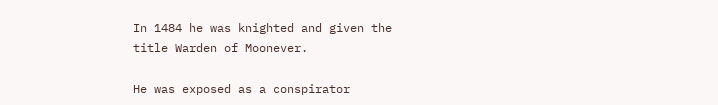In 1484 he was knighted and given the title Warden of Moonever.

He was exposed as a conspirator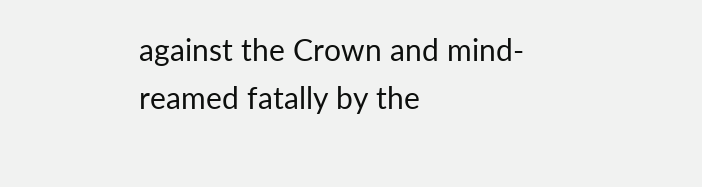against the Crown and mind-reamed fatally by the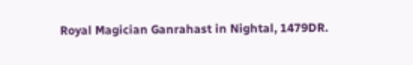Royal Magician Ganrahast in Nightal, 1479DR.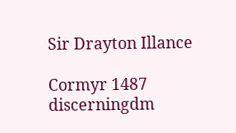Sir Drayton Illance

Cormyr 1487 discerningdm